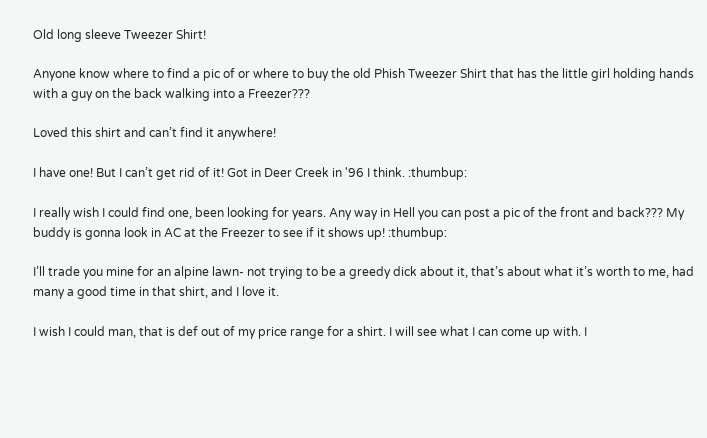Old long sleeve Tweezer Shirt!

Anyone know where to find a pic of or where to buy the old Phish Tweezer Shirt that has the little girl holding hands with a guy on the back walking into a Freezer???

Loved this shirt and can’t find it anywhere!

I have one! But I can’t get rid of it! Got in Deer Creek in '96 I think. :thumbup:

I really wish I could find one, been looking for years. Any way in Hell you can post a pic of the front and back??? My buddy is gonna look in AC at the Freezer to see if it shows up! :thumbup:

I’ll trade you mine for an alpine lawn- not trying to be a greedy dick about it, that’s about what it’s worth to me, had many a good time in that shirt, and I love it.

I wish I could man, that is def out of my price range for a shirt. I will see what I can come up with. I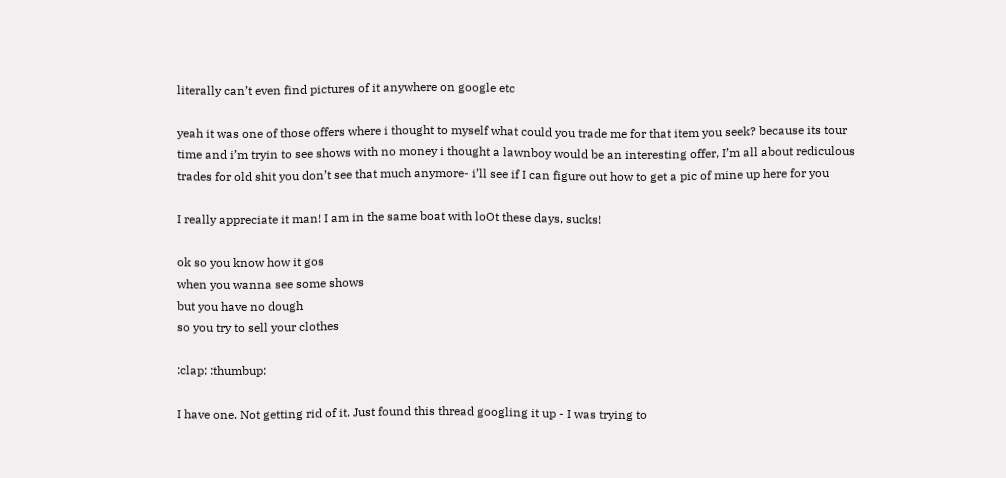literally can’t even find pictures of it anywhere on google etc

yeah it was one of those offers where i thought to myself what could you trade me for that item you seek? because its tour time and i’m tryin to see shows with no money i thought a lawnboy would be an interesting offer, I’m all about rediculous trades for old shit you don’t see that much anymore- i’ll see if I can figure out how to get a pic of mine up here for you

I really appreciate it man! I am in the same boat with loOt these days, sucks!

ok so you know how it gos
when you wanna see some shows
but you have no dough
so you try to sell your clothes

:clap: :thumbup:

I have one. Not getting rid of it. Just found this thread googling it up - I was trying to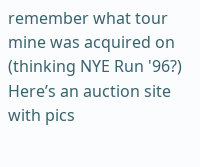remember what tour mine was acquired on (thinking NYE Run '96?)
Here’s an auction site with pics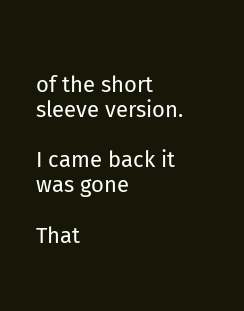of the short sleeve version.

I came back it was gone

That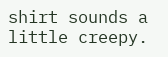shirt sounds a little creepy.